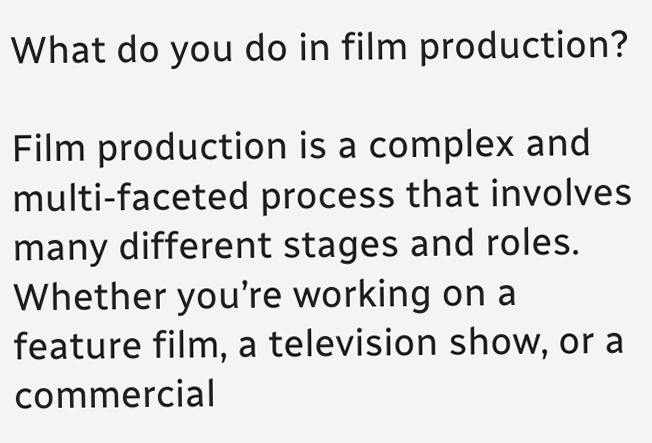What do you do in film production?

Film production is a complex and multi-faceted process that involves many different stages and roles. Whether you’re working on a feature film, a television show, or a commercial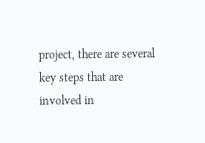project, there are several key steps that are involved in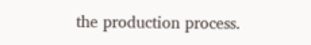the production process.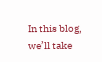In this blog, we’ll take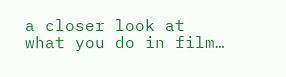a closer look at what you do in film…